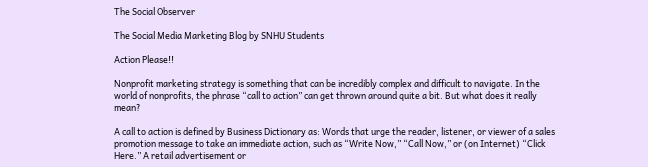The Social Observer

The Social Media Marketing Blog by SNHU Students

Action Please!!

Nonprofit marketing strategy is something that can be incredibly complex and difficult to navigate. In the world of nonprofits, the phrase “call to action” can get thrown around quite a bit. But what does it really mean?

A call to action is defined by Business Dictionary as: Words that urge the reader, listener, or viewer of a sales promotion message to take an immediate action, such as “Write Now,” “Call Now,” or (on Internet) “Click Here.” A retail advertisement or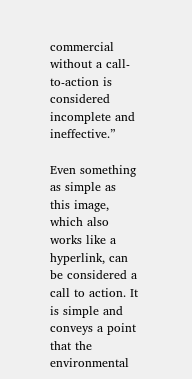commercial without a call-to-action is considered incomplete and ineffective.”

Even something as simple as this image, which also works like a hyperlink, can be considered a call to action. It is simple and conveys a point that the environmental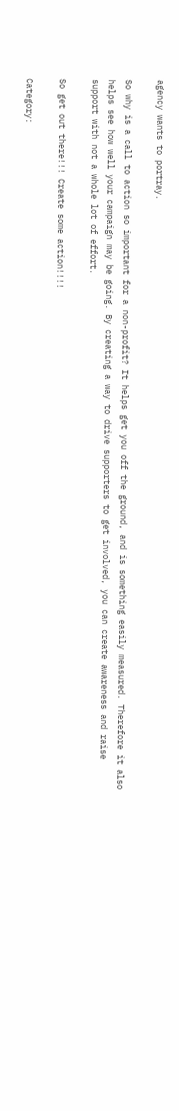agency wants to portray.

So why is a call to action so important for a non-profit? It helps get you off the ground, and is something easily measured. Therefore it also helps see how well your campaign may be going. By creating a way to drive supporters to get involved, you can create awareness and raise support with not a whole lot of effort.

So get out there!!! Create some action!!!!

Category: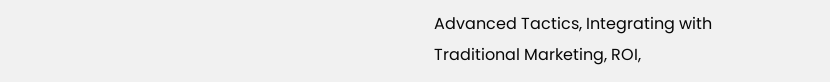Advanced Tactics, Integrating with Traditional Marketing, ROI,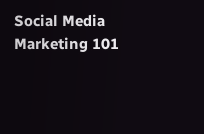Social Media Marketing 101